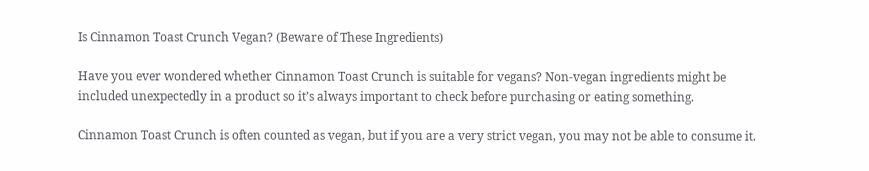Is Cinnamon Toast Crunch Vegan? (Beware of These Ingredients)

Have you ever wondered whether Cinnamon Toast Crunch is suitable for vegans? Non-vegan ingredients might be included unexpectedly in a product so it’s always important to check before purchasing or eating something.

Cinnamon Toast Crunch is often counted as vegan, but if you are a very strict vegan, you may not be able to consume it.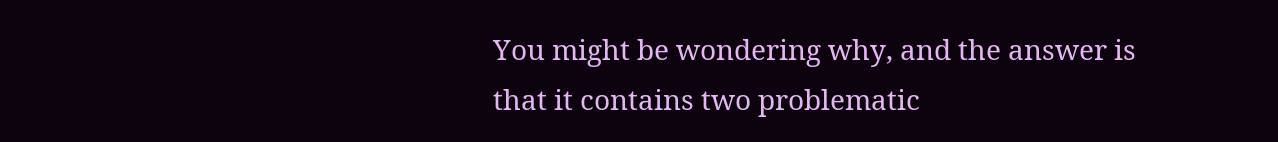You might be wondering why, and the answer is that it contains two problematic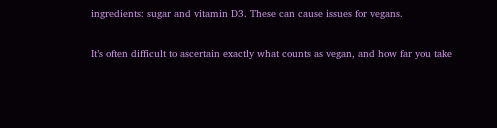ingredients: sugar and vitamin D3. These can cause issues for vegans.

It’s often difficult to ascertain exactly what counts as vegan, and how far you take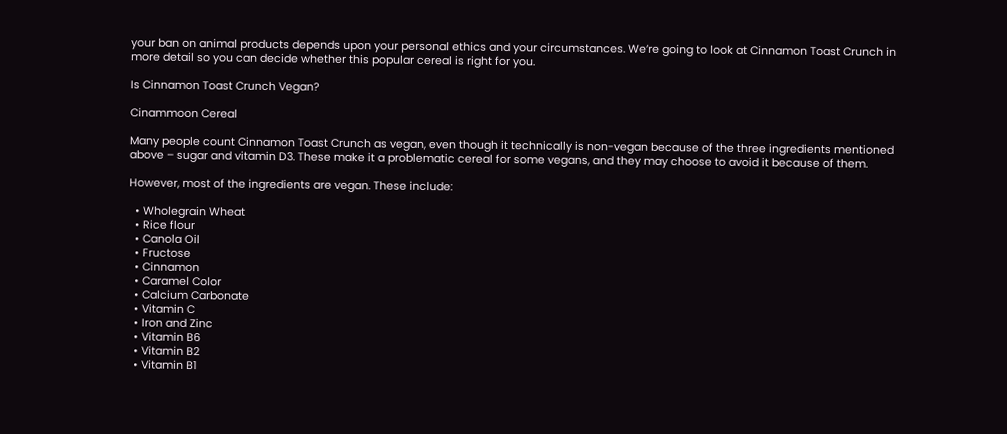your ban on animal products depends upon your personal ethics and your circumstances. We’re going to look at Cinnamon Toast Crunch in more detail so you can decide whether this popular cereal is right for you.

Is Cinnamon Toast Crunch Vegan?

Cinammoon Cereal

Many people count Cinnamon Toast Crunch as vegan, even though it technically is non-vegan because of the three ingredients mentioned above – sugar and vitamin D3. These make it a problematic cereal for some vegans, and they may choose to avoid it because of them.

However, most of the ingredients are vegan. These include:

  • Wholegrain Wheat
  • Rice flour
  • Canola Oil
  • Fructose
  • Cinnamon
  • Caramel Color
  • Calcium Carbonate
  • Vitamin C
  • Iron and Zinc
  • Vitamin B6
  • Vitamin B2
  • Vitamin B1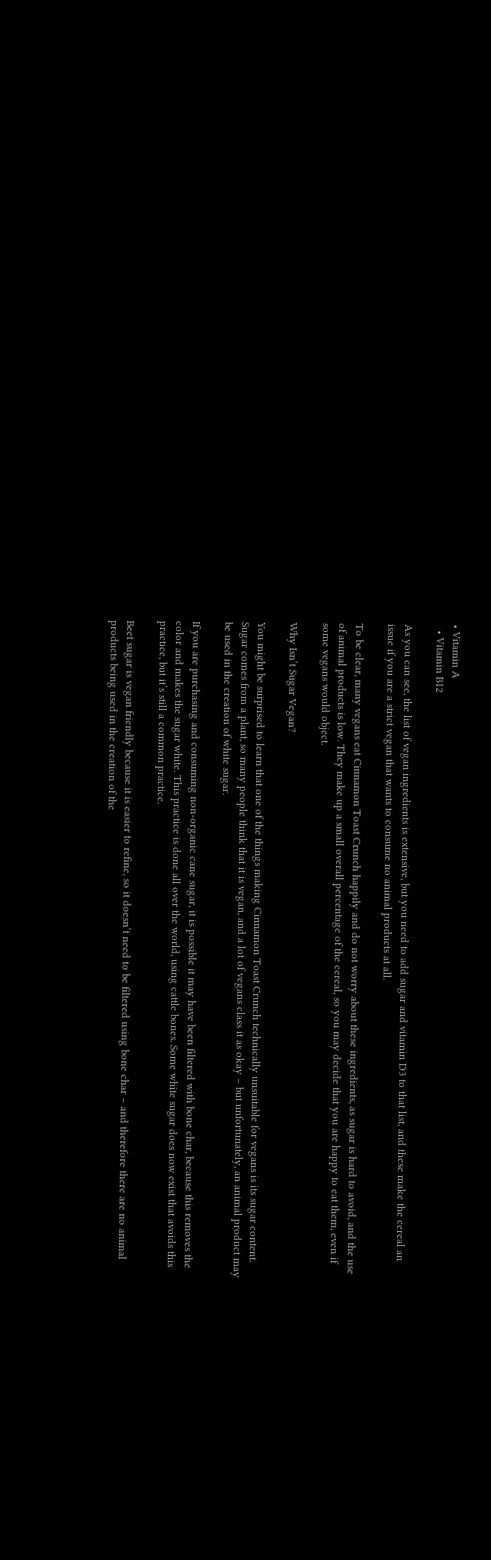• Vitamin A
  • Vitamin B12

As you can see, the list of vegan ingredients is extensive, but you need to add sugar and vitamin D3 to that list, and these make the cereal an issue if you are a strict vegan that wants to consume no animal products at all.

To be clear, many vegans eat Cinnamon Toast Crunch happily and do not worry about these ingredients, as sugar is hard to avoid, and the use of animal products is low. They make up a small overall percentage of the cereal, so you may decide that you are happy to eat them, even if some vegans would object.

Why Isn’t Sugar Vegan?

You might be surprised to learn that one of the things making Cinnamon Toast Crunch technically unsuitable for vegans is its sugar content. Sugar comes from a plant, so many people think that it is vegan, and a lot of vegans class it as okay – but unfortunately, an animal product may be used in the creation of white sugar.

If you are purchasing and consuming non-organic cane sugar, it is possible it may have been filtered with bone char, because this removes the color and makes the sugar white. This practice is done all over the world, using cattle bones. Some white sugar does now exist that avoids this practice, but it’s still a common practice.

Beet sugar is vegan friendly because it is easier to refine, so it doesn’t need to be filtered using bone char – and therefore there are no animal products being used in the creation of the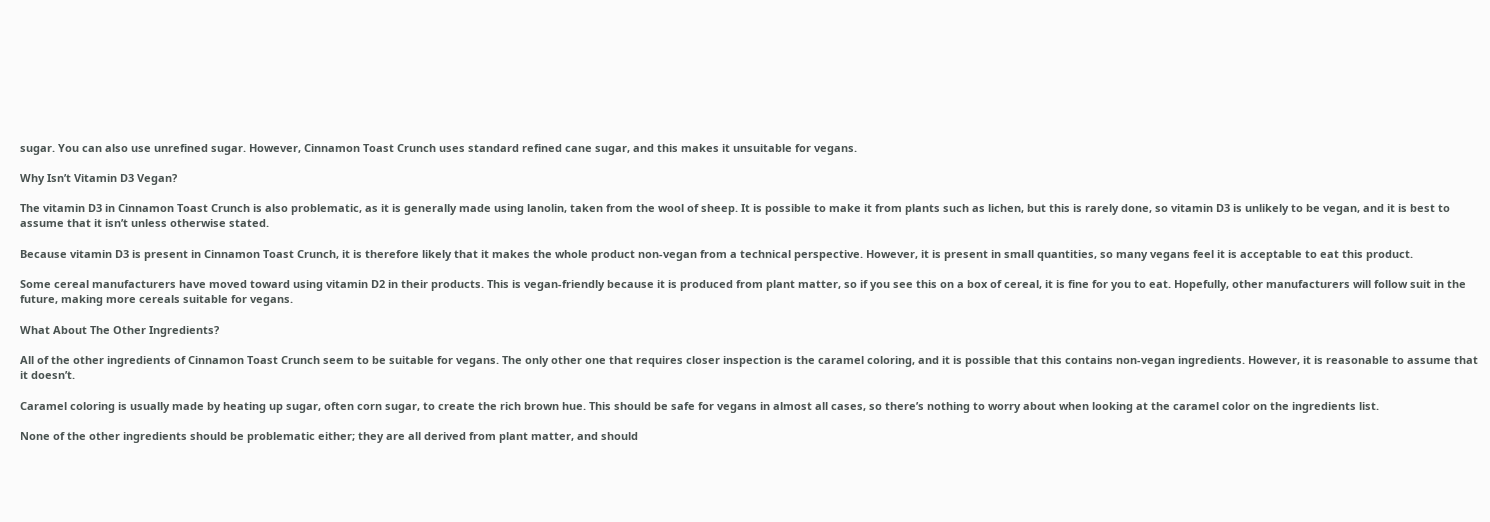sugar. You can also use unrefined sugar. However, Cinnamon Toast Crunch uses standard refined cane sugar, and this makes it unsuitable for vegans.

Why Isn’t Vitamin D3 Vegan?

The vitamin D3 in Cinnamon Toast Crunch is also problematic, as it is generally made using lanolin, taken from the wool of sheep. It is possible to make it from plants such as lichen, but this is rarely done, so vitamin D3 is unlikely to be vegan, and it is best to assume that it isn’t unless otherwise stated.

Because vitamin D3 is present in Cinnamon Toast Crunch, it is therefore likely that it makes the whole product non-vegan from a technical perspective. However, it is present in small quantities, so many vegans feel it is acceptable to eat this product.

Some cereal manufacturers have moved toward using vitamin D2 in their products. This is vegan-friendly because it is produced from plant matter, so if you see this on a box of cereal, it is fine for you to eat. Hopefully, other manufacturers will follow suit in the future, making more cereals suitable for vegans.

What About The Other Ingredients?

All of the other ingredients of Cinnamon Toast Crunch seem to be suitable for vegans. The only other one that requires closer inspection is the caramel coloring, and it is possible that this contains non-vegan ingredients. However, it is reasonable to assume that it doesn’t.

Caramel coloring is usually made by heating up sugar, often corn sugar, to create the rich brown hue. This should be safe for vegans in almost all cases, so there’s nothing to worry about when looking at the caramel color on the ingredients list.

None of the other ingredients should be problematic either; they are all derived from plant matter, and should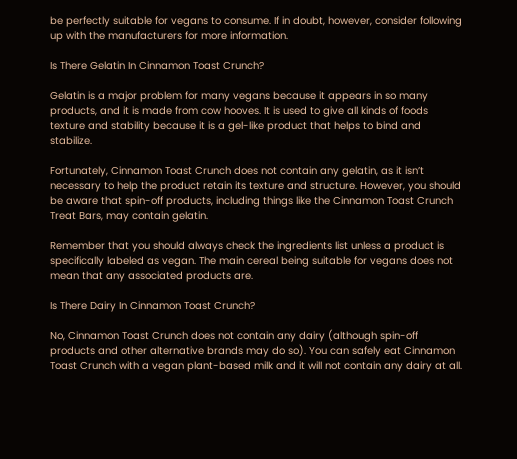be perfectly suitable for vegans to consume. If in doubt, however, consider following up with the manufacturers for more information.

Is There Gelatin In Cinnamon Toast Crunch?

Gelatin is a major problem for many vegans because it appears in so many products, and it is made from cow hooves. It is used to give all kinds of foods texture and stability because it is a gel-like product that helps to bind and stabilize.

Fortunately, Cinnamon Toast Crunch does not contain any gelatin, as it isn’t necessary to help the product retain its texture and structure. However, you should be aware that spin-off products, including things like the Cinnamon Toast Crunch Treat Bars, may contain gelatin.

Remember that you should always check the ingredients list unless a product is specifically labeled as vegan. The main cereal being suitable for vegans does not mean that any associated products are.

Is There Dairy In Cinnamon Toast Crunch?

No, Cinnamon Toast Crunch does not contain any dairy (although spin-off products and other alternative brands may do so). You can safely eat Cinnamon Toast Crunch with a vegan plant-based milk and it will not contain any dairy at all.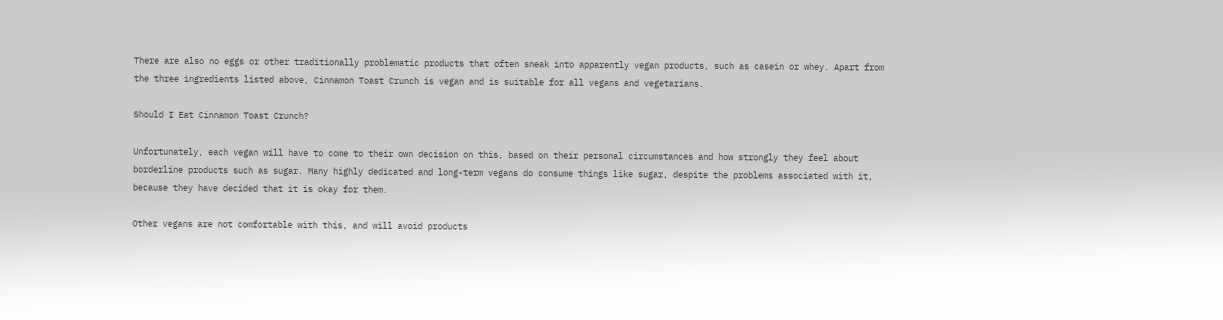There are also no eggs or other traditionally problematic products that often sneak into apparently vegan products, such as casein or whey. Apart from the three ingredients listed above, Cinnamon Toast Crunch is vegan and is suitable for all vegans and vegetarians.

Should I Eat Cinnamon Toast Crunch?

Unfortunately, each vegan will have to come to their own decision on this, based on their personal circumstances and how strongly they feel about borderline products such as sugar. Many highly dedicated and long-term vegans do consume things like sugar, despite the problems associated with it, because they have decided that it is okay for them.

Other vegans are not comfortable with this, and will avoid products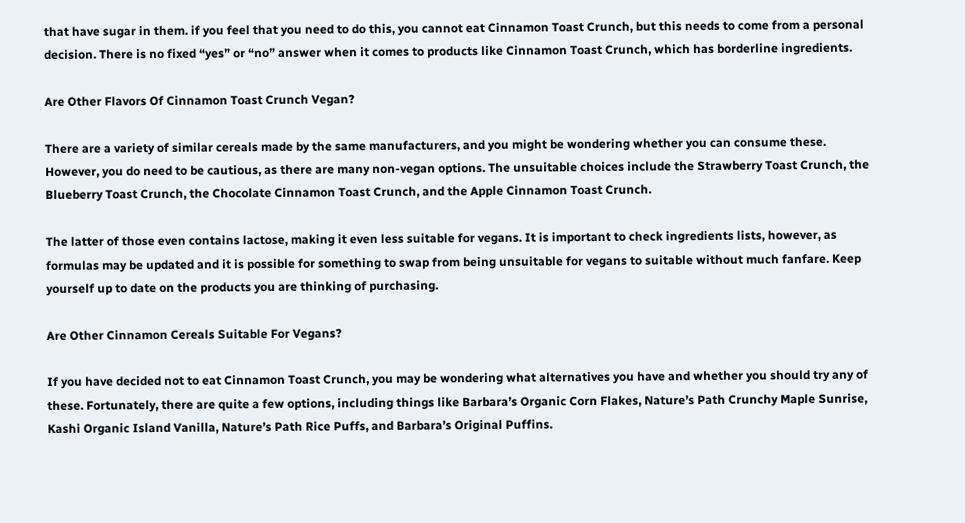that have sugar in them. if you feel that you need to do this, you cannot eat Cinnamon Toast Crunch, but this needs to come from a personal decision. There is no fixed “yes” or “no” answer when it comes to products like Cinnamon Toast Crunch, which has borderline ingredients.

Are Other Flavors Of Cinnamon Toast Crunch Vegan?

There are a variety of similar cereals made by the same manufacturers, and you might be wondering whether you can consume these. However, you do need to be cautious, as there are many non-vegan options. The unsuitable choices include the Strawberry Toast Crunch, the Blueberry Toast Crunch, the Chocolate Cinnamon Toast Crunch, and the Apple Cinnamon Toast Crunch.

The latter of those even contains lactose, making it even less suitable for vegans. It is important to check ingredients lists, however, as formulas may be updated and it is possible for something to swap from being unsuitable for vegans to suitable without much fanfare. Keep yourself up to date on the products you are thinking of purchasing.

Are Other Cinnamon Cereals Suitable For Vegans?

If you have decided not to eat Cinnamon Toast Crunch, you may be wondering what alternatives you have and whether you should try any of these. Fortunately, there are quite a few options, including things like Barbara’s Organic Corn Flakes, Nature’s Path Crunchy Maple Sunrise, Kashi Organic Island Vanilla, Nature’s Path Rice Puffs, and Barbara’s Original Puffins.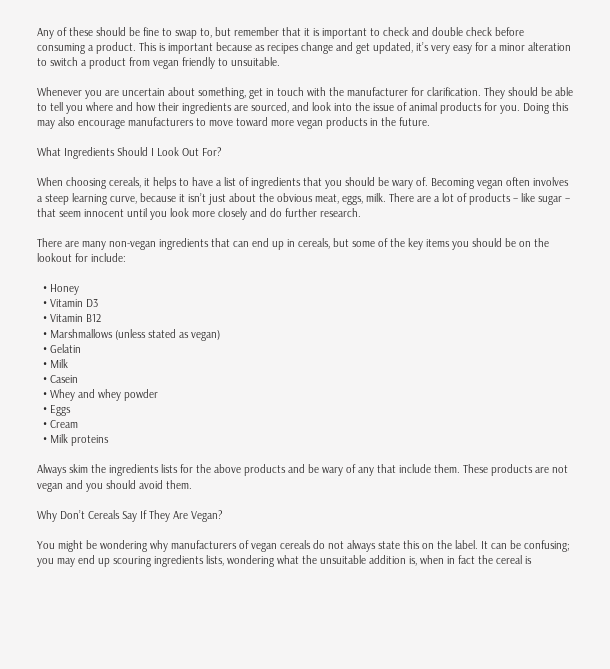Any of these should be fine to swap to, but remember that it is important to check and double check before consuming a product. This is important because as recipes change and get updated, it’s very easy for a minor alteration to switch a product from vegan friendly to unsuitable.

Whenever you are uncertain about something, get in touch with the manufacturer for clarification. They should be able to tell you where and how their ingredients are sourced, and look into the issue of animal products for you. Doing this may also encourage manufacturers to move toward more vegan products in the future.

What Ingredients Should I Look Out For?

When choosing cereals, it helps to have a list of ingredients that you should be wary of. Becoming vegan often involves a steep learning curve, because it isn’t just about the obvious meat, eggs, milk. There are a lot of products – like sugar – that seem innocent until you look more closely and do further research.

There are many non-vegan ingredients that can end up in cereals, but some of the key items you should be on the lookout for include:

  • Honey
  • Vitamin D3
  • Vitamin B12
  • Marshmallows (unless stated as vegan)
  • Gelatin
  • Milk
  • Casein
  • Whey and whey powder
  • Eggs
  • Cream
  • Milk proteins

Always skim the ingredients lists for the above products and be wary of any that include them. These products are not vegan and you should avoid them.

Why Don’t Cereals Say If They Are Vegan?

You might be wondering why manufacturers of vegan cereals do not always state this on the label. It can be confusing; you may end up scouring ingredients lists, wondering what the unsuitable addition is, when in fact the cereal is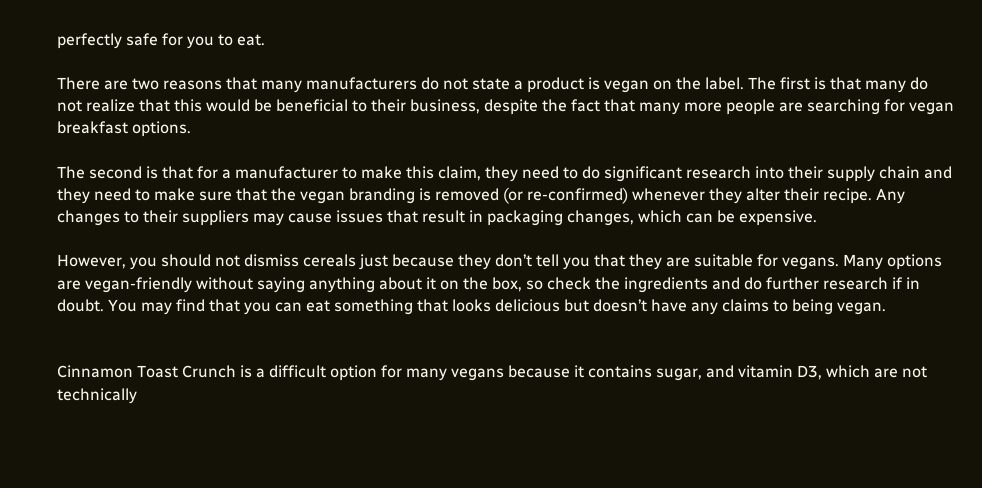perfectly safe for you to eat.

There are two reasons that many manufacturers do not state a product is vegan on the label. The first is that many do not realize that this would be beneficial to their business, despite the fact that many more people are searching for vegan breakfast options.

The second is that for a manufacturer to make this claim, they need to do significant research into their supply chain and they need to make sure that the vegan branding is removed (or re-confirmed) whenever they alter their recipe. Any changes to their suppliers may cause issues that result in packaging changes, which can be expensive.

However, you should not dismiss cereals just because they don’t tell you that they are suitable for vegans. Many options are vegan-friendly without saying anything about it on the box, so check the ingredients and do further research if in doubt. You may find that you can eat something that looks delicious but doesn’t have any claims to being vegan.


Cinnamon Toast Crunch is a difficult option for many vegans because it contains sugar, and vitamin D3, which are not technically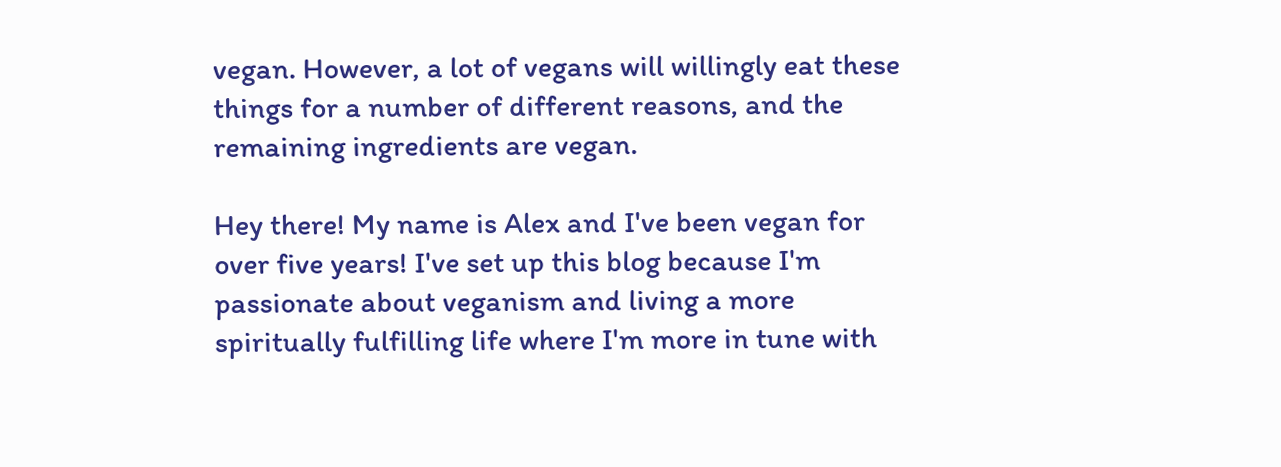vegan. However, a lot of vegans will willingly eat these things for a number of different reasons, and the remaining ingredients are vegan.

Hey there! My name is Alex and I've been vegan for over five years! I've set up this blog because I'm passionate about veganism and living a more spiritually fulfilling life where I'm more in tune with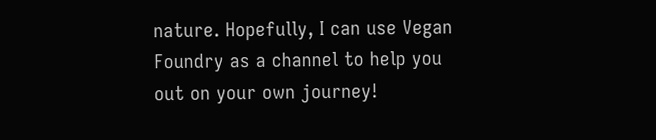nature. Hopefully, I can use Vegan Foundry as a channel to help you out on your own journey!